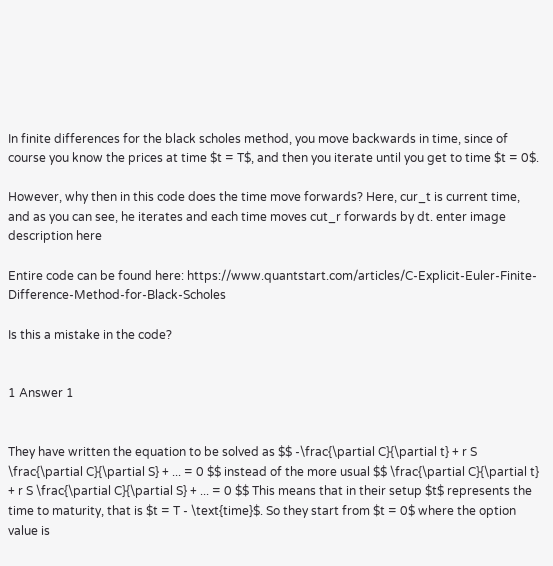In finite differences for the black scholes method, you move backwards in time, since of course you know the prices at time $t = T$, and then you iterate until you get to time $t = 0$.

However, why then in this code does the time move forwards? Here, cur_t is current time, and as you can see, he iterates and each time moves cut_r forwards by dt. enter image description here

Entire code can be found here: https://www.quantstart.com/articles/C-Explicit-Euler-Finite-Difference-Method-for-Black-Scholes

Is this a mistake in the code?


1 Answer 1


They have written the equation to be solved as $$ -\frac{\partial C}{\partial t} + r S \frac{\partial C}{\partial S} + ... = 0 $$ instead of the more usual $$ \frac{\partial C}{\partial t} + r S \frac{\partial C}{\partial S} + ... = 0 $$ This means that in their setup $t$ represents the time to maturity, that is $t = T - \text{time}$. So they start from $t = 0$ where the option value is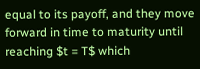equal to its payoff, and they move forward in time to maturity until reaching $t = T$ which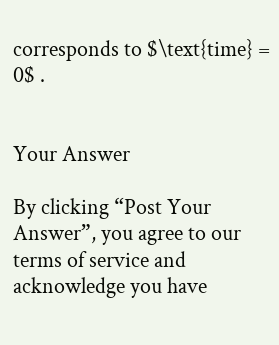corresponds to $\text{time} = 0$ .


Your Answer

By clicking “Post Your Answer”, you agree to our terms of service and acknowledge you have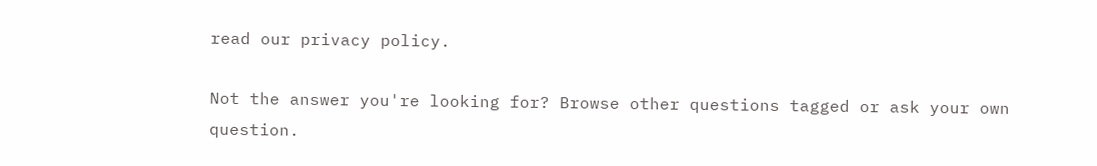read our privacy policy.

Not the answer you're looking for? Browse other questions tagged or ask your own question.